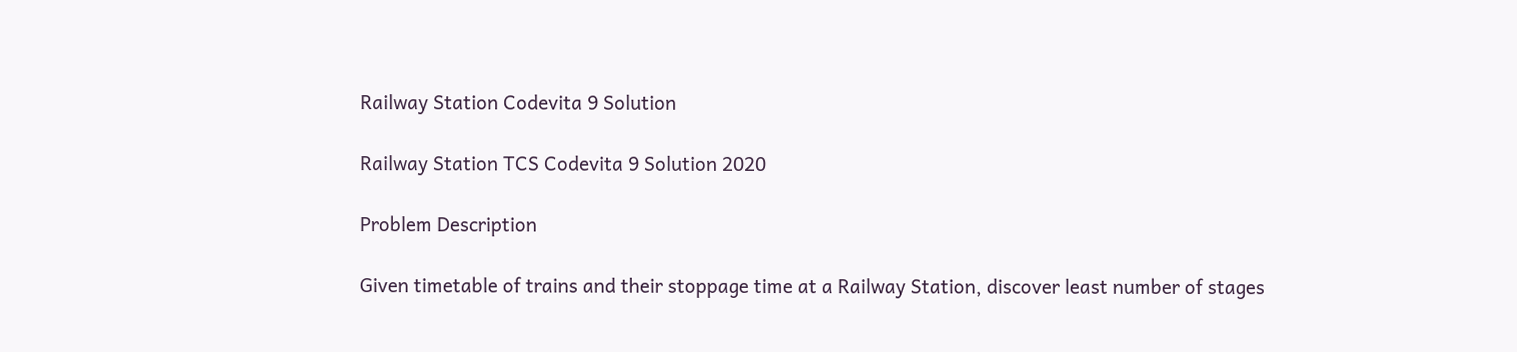Railway Station Codevita 9 Solution

Railway Station TCS Codevita 9 Solution 2020

Problem Description

Given timetable of trains and their stoppage time at a Railway Station, discover least number of stages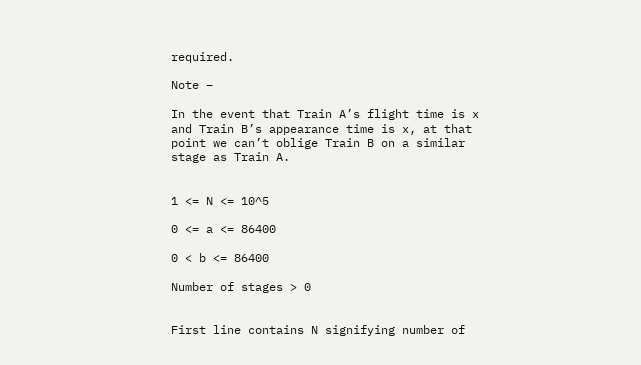required.

Note –

In the event that Train A’s flight time is x and Train B’s appearance time is x, at that point we can’t oblige Train B on a similar stage as Train A.


1 <= N <= 10^5

0 <= a <= 86400

0 < b <= 86400

Number of stages > 0


First line contains N signifying number of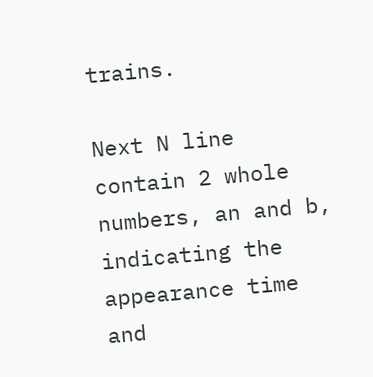trains.

Next N line contain 2 whole numbers, an and b, indicating the appearance time and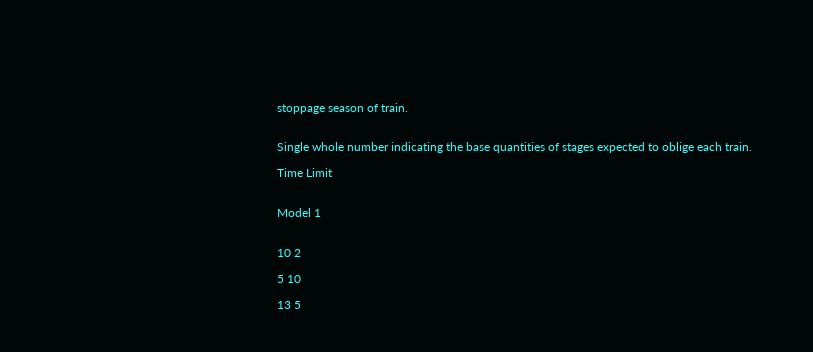stoppage season of train.


Single whole number indicating the base quantities of stages expected to oblige each train.

Time Limit


Model 1


10 2

5 10

13 5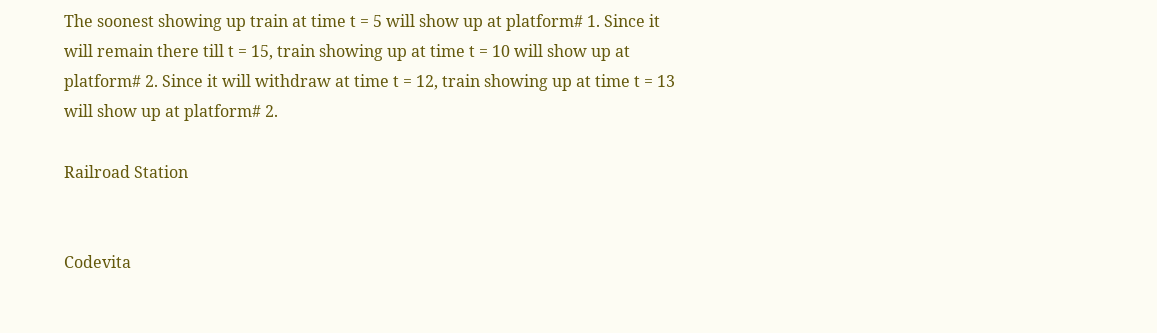The soonest showing up train at time t = 5 will show up at platform# 1. Since it will remain there till t = 15, train showing up at time t = 10 will show up at platform# 2. Since it will withdraw at time t = 12, train showing up at time t = 13 will show up at platform# 2.

Railroad Station


Codevita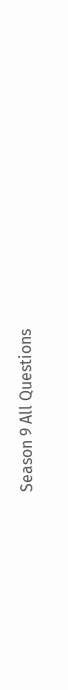Season 9 All Questions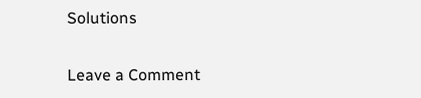Solutions

Leave a Comment